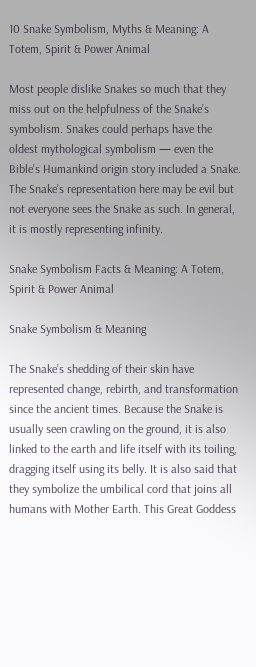10 Snake Symbolism, Myths & Meaning: A Totem, Spirit & Power Animal

Most people dislike Snakes so much that they miss out on the helpfulness of the Snake’s symbolism. Snakes could perhaps have the oldest mythological symbolism — even the Bible’s Humankind origin story included a Snake. The Snake’s representation here may be evil but not everyone sees the Snake as such. In general, it is mostly representing infinity.

Snake Symbolism Facts & Meaning: A Totem, Spirit & Power Animal

Snake Symbolism & Meaning

The Snake’s shedding of their skin have represented change, rebirth, and transformation since the ancient times. Because the Snake is usually seen crawling on the ground, it is also linked to the earth and life itself with its toiling, dragging itself using its belly. It is also said that they symbolize the umbilical cord that joins all humans with Mother Earth. This Great Goddess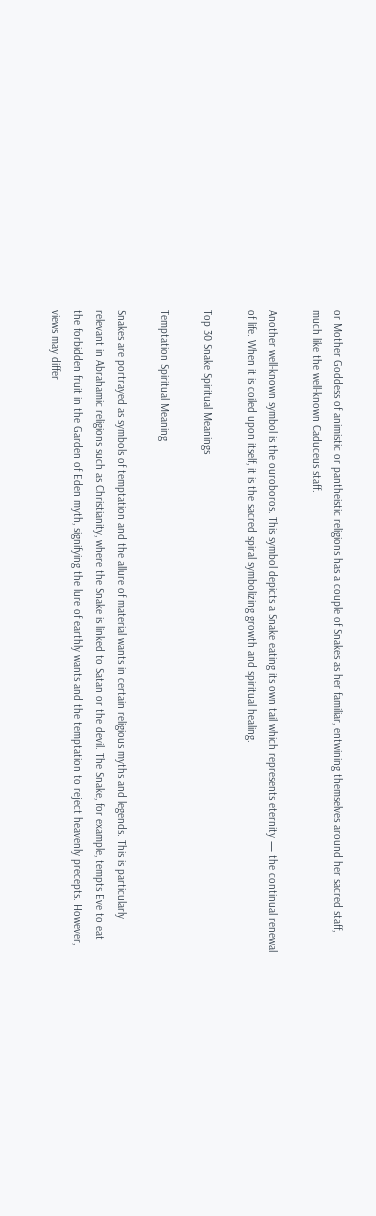or Mother Goddess of animistic or pantheistic religions has a couple of Snakes as her familiar, entwining themselves around her sacred staff, much like the well-known Caduceus staff.

Another well-known symbol is the ouroboros. This symbol depicts a Snake eating its own tail which represents eternity — the continual renewal of life. When it is coiled upon itself, it is the sacred spiral symbolizing growth and spiritual healing.

Top 30 Snake Spiritual Meanings

Temptation Spiritual Meaning

Snakes are portrayed as symbols of temptation and the allure of material wants in certain religious myths and legends. This is particularly relevant in Abrahamic religions such as Christianity, where the Snake is linked to Satan or the devil. The Snake, for example, tempts Eve to eat the forbidden fruit in the Garden of Eden myth, signifying the lure of earthly wants and the temptation to reject heavenly precepts. However, views may differ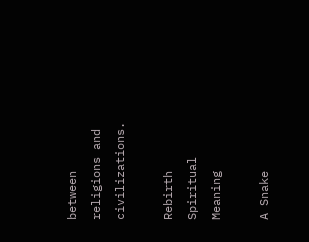between religions and civilizations.

Rebirth Spiritual Meaning

A Snake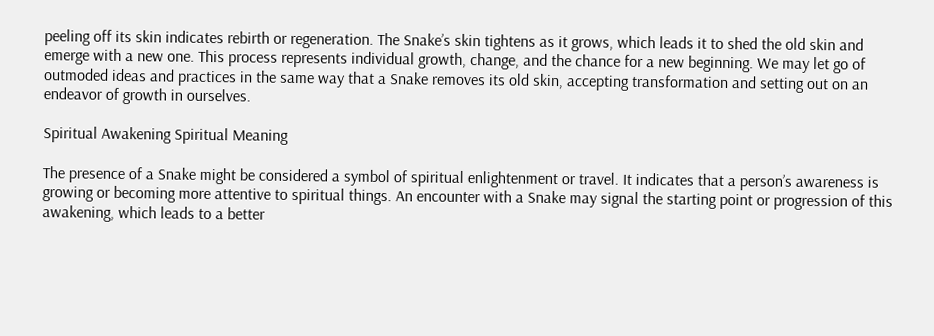peeling off its skin indicates rebirth or regeneration. The Snake’s skin tightens as it grows, which leads it to shed the old skin and emerge with a new one. This process represents individual growth, change, and the chance for a new beginning. We may let go of outmoded ideas and practices in the same way that a Snake removes its old skin, accepting transformation and setting out on an endeavor of growth in ourselves.

Spiritual Awakening Spiritual Meaning

The presence of a Snake might be considered a symbol of spiritual enlightenment or travel. It indicates that a person’s awareness is growing or becoming more attentive to spiritual things. An encounter with a Snake may signal the starting point or progression of this awakening, which leads to a better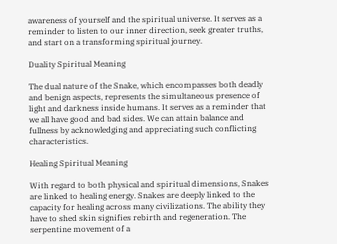awareness of yourself and the spiritual universe. It serves as a reminder to listen to our inner direction, seek greater truths, and start on a transforming spiritual journey.

Duality Spiritual Meaning

The dual nature of the Snake, which encompasses both deadly and benign aspects, represents the simultaneous presence of light and darkness inside humans. It serves as a reminder that we all have good and bad sides. We can attain balance and fullness by acknowledging and appreciating such conflicting characteristics.

Healing Spiritual Meaning

With regard to both physical and spiritual dimensions, Snakes are linked to healing energy. Snakes are deeply linked to the capacity for healing across many civilizations. The ability they have to shed skin signifies rebirth and regeneration. The serpentine movement of a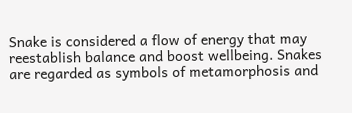Snake is considered a flow of energy that may reestablish balance and boost wellbeing. Snakes are regarded as symbols of metamorphosis and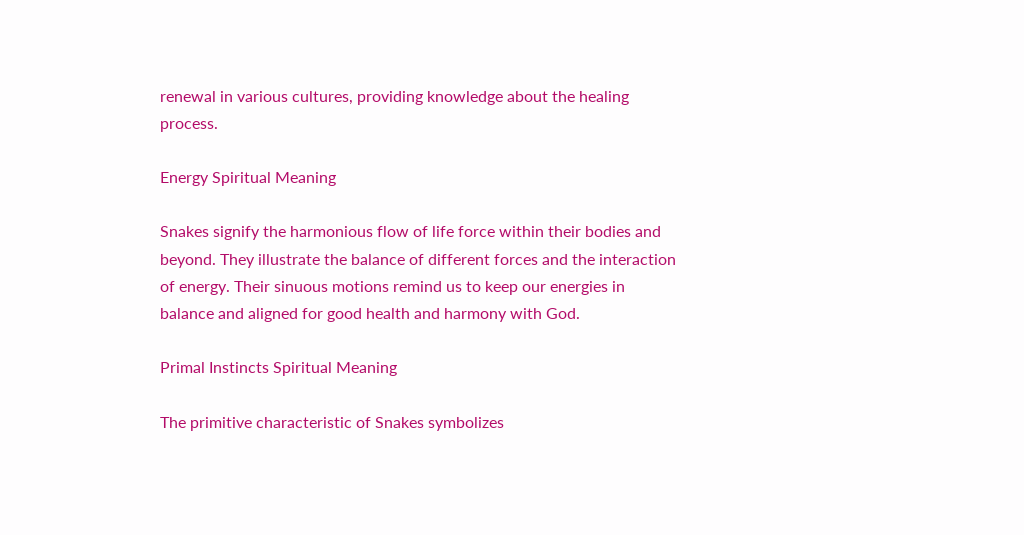renewal in various cultures, providing knowledge about the healing process.

Energy Spiritual Meaning

Snakes signify the harmonious flow of life force within their bodies and beyond. They illustrate the balance of different forces and the interaction of energy. Their sinuous motions remind us to keep our energies in balance and aligned for good health and harmony with God.

Primal Instincts Spiritual Meaning

The primitive characteristic of Snakes symbolizes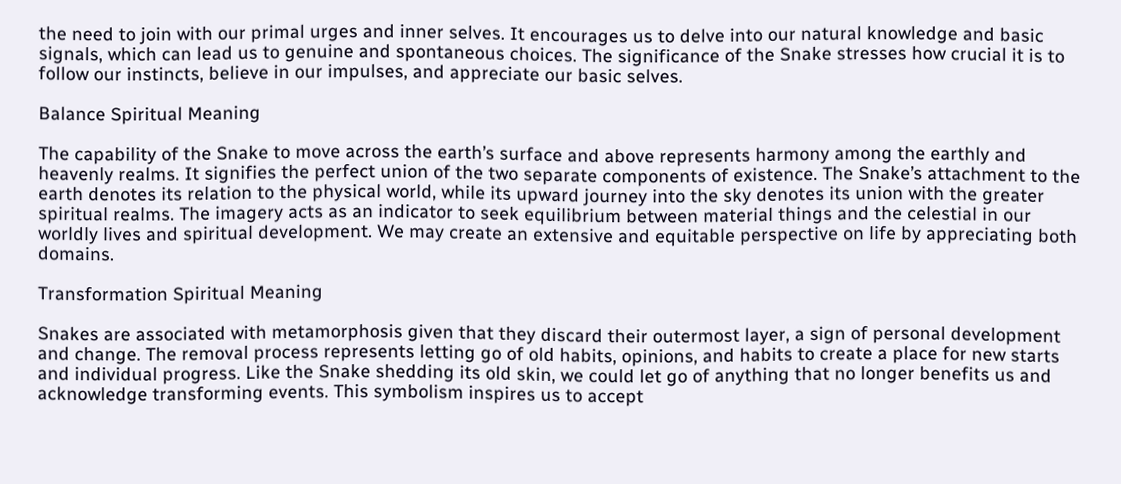the need to join with our primal urges and inner selves. It encourages us to delve into our natural knowledge and basic signals, which can lead us to genuine and spontaneous choices. The significance of the Snake stresses how crucial it is to follow our instincts, believe in our impulses, and appreciate our basic selves.

Balance Spiritual Meaning

The capability of the Snake to move across the earth’s surface and above represents harmony among the earthly and heavenly realms. It signifies the perfect union of the two separate components of existence. The Snake’s attachment to the earth denotes its relation to the physical world, while its upward journey into the sky denotes its union with the greater spiritual realms. The imagery acts as an indicator to seek equilibrium between material things and the celestial in our worldly lives and spiritual development. We may create an extensive and equitable perspective on life by appreciating both domains.

Transformation Spiritual Meaning

Snakes are associated with metamorphosis given that they discard their outermost layer, a sign of personal development and change. The removal process represents letting go of old habits, opinions, and habits to create a place for new starts and individual progress. Like the Snake shedding its old skin, we could let go of anything that no longer benefits us and acknowledge transforming events. This symbolism inspires us to accept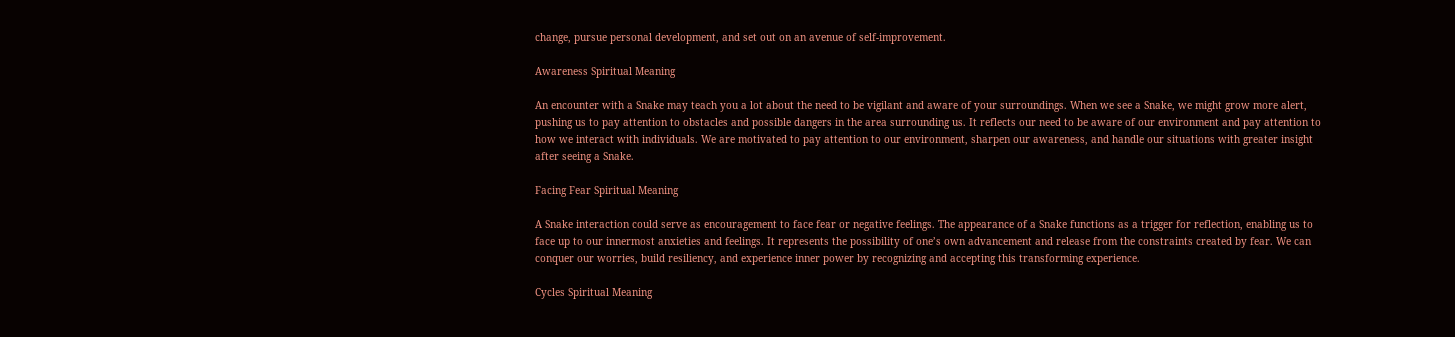change, pursue personal development, and set out on an avenue of self-improvement.

Awareness Spiritual Meaning

An encounter with a Snake may teach you a lot about the need to be vigilant and aware of your surroundings. When we see a Snake, we might grow more alert, pushing us to pay attention to obstacles and possible dangers in the area surrounding us. It reflects our need to be aware of our environment and pay attention to how we interact with individuals. We are motivated to pay attention to our environment, sharpen our awareness, and handle our situations with greater insight after seeing a Snake.

Facing Fear Spiritual Meaning

A Snake interaction could serve as encouragement to face fear or negative feelings. The appearance of a Snake functions as a trigger for reflection, enabling us to face up to our innermost anxieties and feelings. It represents the possibility of one’s own advancement and release from the constraints created by fear. We can conquer our worries, build resiliency, and experience inner power by recognizing and accepting this transforming experience.

Cycles Spiritual Meaning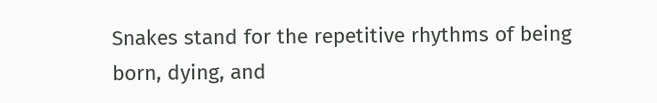Snakes stand for the repetitive rhythms of being born, dying, and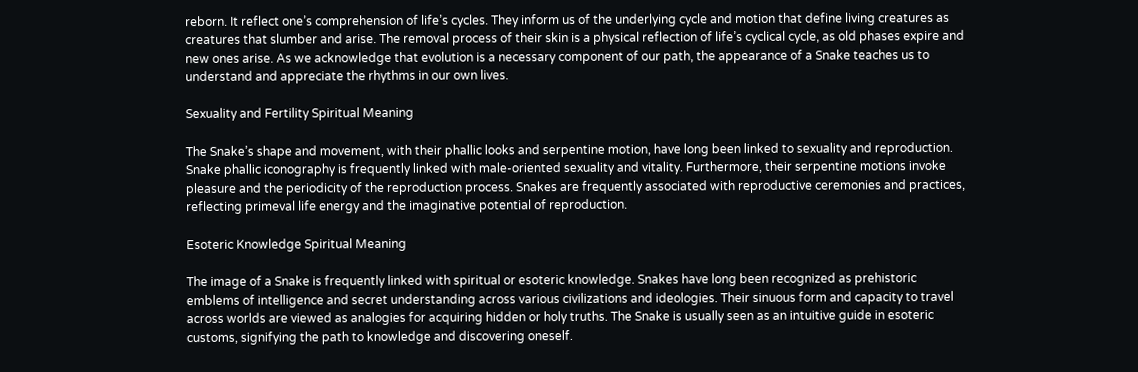reborn. It reflect one’s comprehension of life’s cycles. They inform us of the underlying cycle and motion that define living creatures as creatures that slumber and arise. The removal process of their skin is a physical reflection of life’s cyclical cycle, as old phases expire and new ones arise. As we acknowledge that evolution is a necessary component of our path, the appearance of a Snake teaches us to understand and appreciate the rhythms in our own lives.

Sexuality and Fertility Spiritual Meaning

The Snake’s shape and movement, with their phallic looks and serpentine motion, have long been linked to sexuality and reproduction. Snake phallic iconography is frequently linked with male-oriented sexuality and vitality. Furthermore, their serpentine motions invoke pleasure and the periodicity of the reproduction process. Snakes are frequently associated with reproductive ceremonies and practices, reflecting primeval life energy and the imaginative potential of reproduction.

Esoteric Knowledge Spiritual Meaning

The image of a Snake is frequently linked with spiritual or esoteric knowledge. Snakes have long been recognized as prehistoric emblems of intelligence and secret understanding across various civilizations and ideologies. Their sinuous form and capacity to travel across worlds are viewed as analogies for acquiring hidden or holy truths. The Snake is usually seen as an intuitive guide in esoteric customs, signifying the path to knowledge and discovering oneself.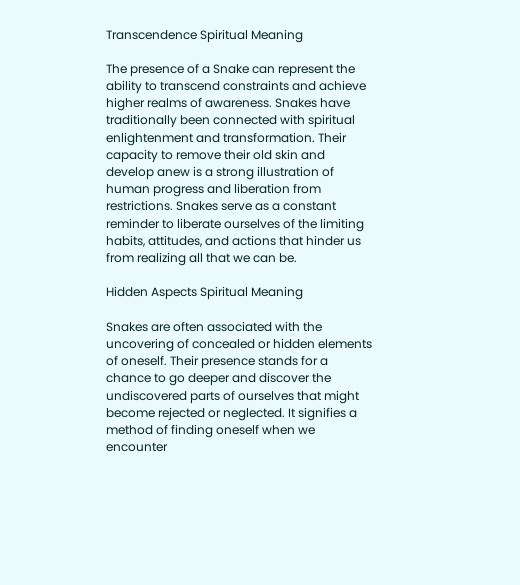Transcendence Spiritual Meaning

The presence of a Snake can represent the ability to transcend constraints and achieve higher realms of awareness. Snakes have traditionally been connected with spiritual enlightenment and transformation. Their capacity to remove their old skin and develop anew is a strong illustration of human progress and liberation from restrictions. Snakes serve as a constant reminder to liberate ourselves of the limiting habits, attitudes, and actions that hinder us from realizing all that we can be.

Hidden Aspects Spiritual Meaning

Snakes are often associated with the uncovering of concealed or hidden elements of oneself. Their presence stands for a chance to go deeper and discover the undiscovered parts of ourselves that might become rejected or neglected. It signifies a method of finding oneself when we encounter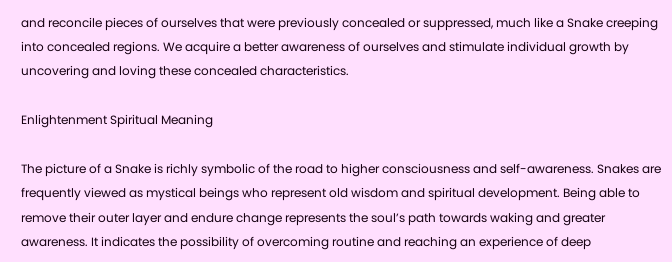and reconcile pieces of ourselves that were previously concealed or suppressed, much like a Snake creeping into concealed regions. We acquire a better awareness of ourselves and stimulate individual growth by uncovering and loving these concealed characteristics.

Enlightenment Spiritual Meaning

The picture of a Snake is richly symbolic of the road to higher consciousness and self-awareness. Snakes are frequently viewed as mystical beings who represent old wisdom and spiritual development. Being able to remove their outer layer and endure change represents the soul’s path towards waking and greater awareness. It indicates the possibility of overcoming routine and reaching an experience of deep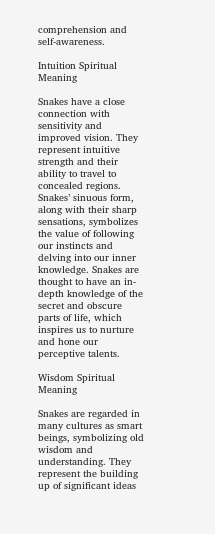comprehension and self-awareness.

Intuition Spiritual Meaning

Snakes have a close connection with sensitivity and improved vision. They represent intuitive strength and their ability to travel to concealed regions. Snakes’ sinuous form, along with their sharp sensations, symbolizes the value of following our instincts and delving into our inner knowledge. Snakes are thought to have an in-depth knowledge of the secret and obscure parts of life, which inspires us to nurture and hone our perceptive talents.

Wisdom Spiritual Meaning

Snakes are regarded in many cultures as smart beings, symbolizing old wisdom and understanding. They represent the building up of significant ideas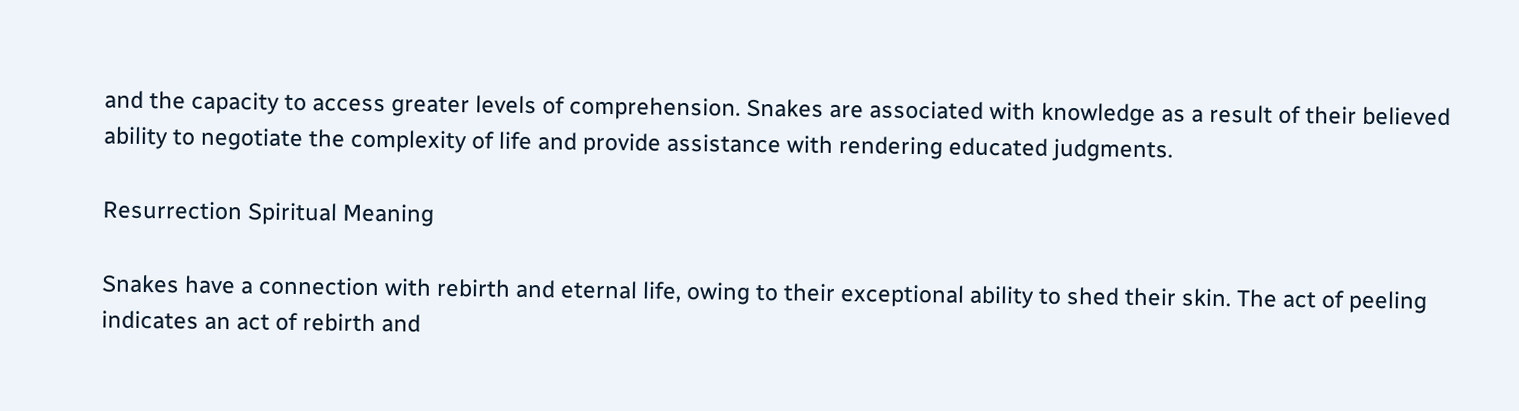and the capacity to access greater levels of comprehension. Snakes are associated with knowledge as a result of their believed ability to negotiate the complexity of life and provide assistance with rendering educated judgments.

Resurrection Spiritual Meaning

Snakes have a connection with rebirth and eternal life, owing to their exceptional ability to shed their skin. The act of peeling indicates an act of rebirth and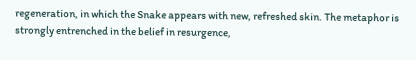regeneration, in which the Snake appears with new, refreshed skin. The metaphor is strongly entrenched in the belief in resurgence,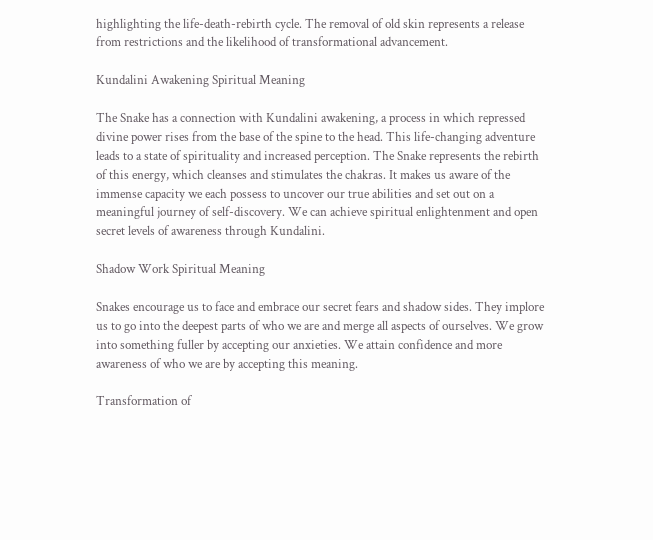highlighting the life-death-rebirth cycle. The removal of old skin represents a release from restrictions and the likelihood of transformational advancement.

Kundalini Awakening Spiritual Meaning

The Snake has a connection with Kundalini awakening, a process in which repressed divine power rises from the base of the spine to the head. This life-changing adventure leads to a state of spirituality and increased perception. The Snake represents the rebirth of this energy, which cleanses and stimulates the chakras. It makes us aware of the immense capacity we each possess to uncover our true abilities and set out on a meaningful journey of self-discovery. We can achieve spiritual enlightenment and open secret levels of awareness through Kundalini.

Shadow Work Spiritual Meaning

Snakes encourage us to face and embrace our secret fears and shadow sides. They implore us to go into the deepest parts of who we are and merge all aspects of ourselves. We grow into something fuller by accepting our anxieties. We attain confidence and more awareness of who we are by accepting this meaning.

Transformation of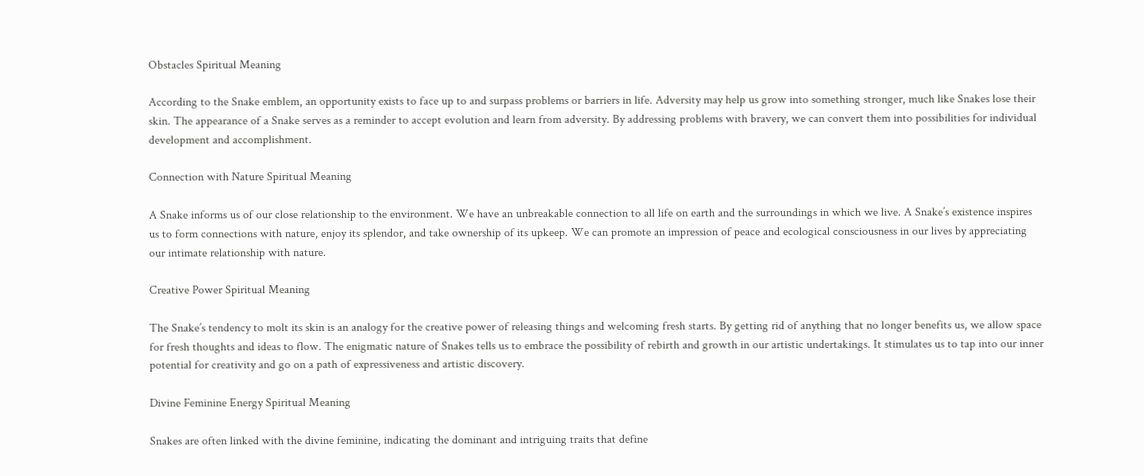Obstacles Spiritual Meaning

According to the Snake emblem, an opportunity exists to face up to and surpass problems or barriers in life. Adversity may help us grow into something stronger, much like Snakes lose their skin. The appearance of a Snake serves as a reminder to accept evolution and learn from adversity. By addressing problems with bravery, we can convert them into possibilities for individual development and accomplishment.

Connection with Nature Spiritual Meaning

A Snake informs us of our close relationship to the environment. We have an unbreakable connection to all life on earth and the surroundings in which we live. A Snake’s existence inspires us to form connections with nature, enjoy its splendor, and take ownership of its upkeep. We can promote an impression of peace and ecological consciousness in our lives by appreciating our intimate relationship with nature.

Creative Power Spiritual Meaning

The Snake’s tendency to molt its skin is an analogy for the creative power of releasing things and welcoming fresh starts. By getting rid of anything that no longer benefits us, we allow space for fresh thoughts and ideas to flow. The enigmatic nature of Snakes tells us to embrace the possibility of rebirth and growth in our artistic undertakings. It stimulates us to tap into our inner potential for creativity and go on a path of expressiveness and artistic discovery.

Divine Feminine Energy Spiritual Meaning

Snakes are often linked with the divine feminine, indicating the dominant and intriguing traits that define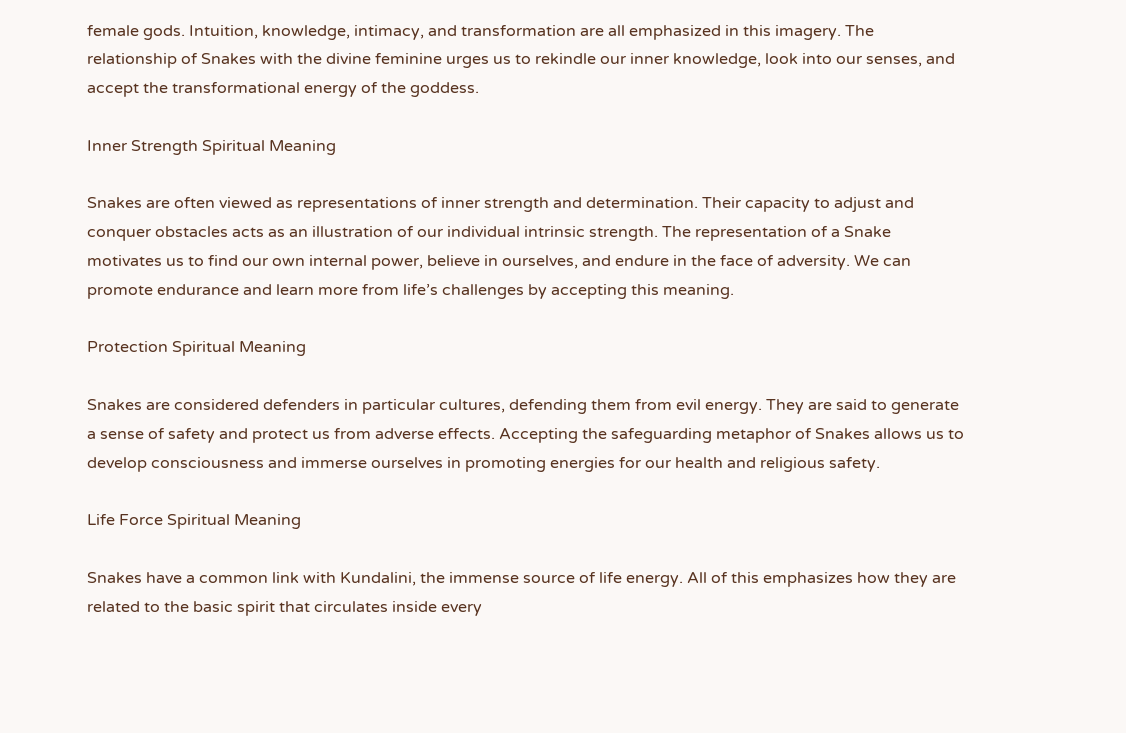female gods. Intuition, knowledge, intimacy, and transformation are all emphasized in this imagery. The relationship of Snakes with the divine feminine urges us to rekindle our inner knowledge, look into our senses, and accept the transformational energy of the goddess.

Inner Strength Spiritual Meaning

Snakes are often viewed as representations of inner strength and determination. Their capacity to adjust and conquer obstacles acts as an illustration of our individual intrinsic strength. The representation of a Snake motivates us to find our own internal power, believe in ourselves, and endure in the face of adversity. We can promote endurance and learn more from life’s challenges by accepting this meaning.

Protection Spiritual Meaning

Snakes are considered defenders in particular cultures, defending them from evil energy. They are said to generate a sense of safety and protect us from adverse effects. Accepting the safeguarding metaphor of Snakes allows us to develop consciousness and immerse ourselves in promoting energies for our health and religious safety.

Life Force Spiritual Meaning

Snakes have a common link with Kundalini, the immense source of life energy. All of this emphasizes how they are related to the basic spirit that circulates inside every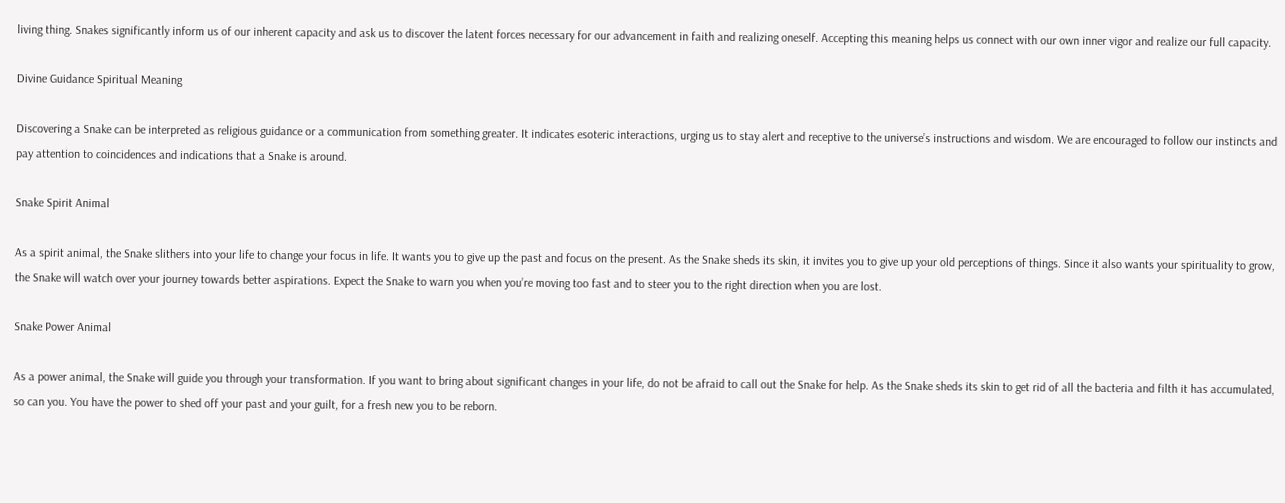living thing. Snakes significantly inform us of our inherent capacity and ask us to discover the latent forces necessary for our advancement in faith and realizing oneself. Accepting this meaning helps us connect with our own inner vigor and realize our full capacity.

Divine Guidance Spiritual Meaning

Discovering a Snake can be interpreted as religious guidance or a communication from something greater. It indicates esoteric interactions, urging us to stay alert and receptive to the universe’s instructions and wisdom. We are encouraged to follow our instincts and pay attention to coincidences and indications that a Snake is around.

Snake Spirit Animal

As a spirit animal, the Snake slithers into your life to change your focus in life. It wants you to give up the past and focus on the present. As the Snake sheds its skin, it invites you to give up your old perceptions of things. Since it also wants your spirituality to grow, the Snake will watch over your journey towards better aspirations. Expect the Snake to warn you when you’re moving too fast and to steer you to the right direction when you are lost.

Snake Power Animal

As a power animal, the Snake will guide you through your transformation. If you want to bring about significant changes in your life, do not be afraid to call out the Snake for help. As the Snake sheds its skin to get rid of all the bacteria and filth it has accumulated, so can you. You have the power to shed off your past and your guilt, for a fresh new you to be reborn.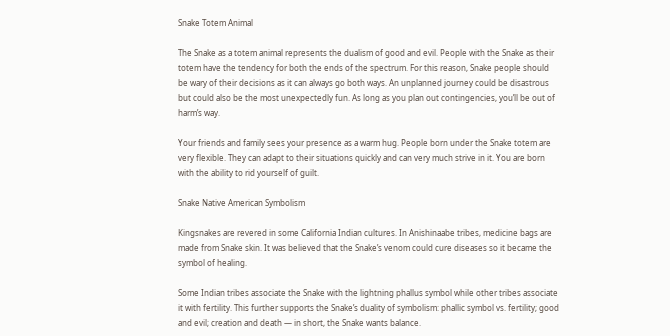Snake Totem Animal

The Snake as a totem animal represents the dualism of good and evil. People with the Snake as their totem have the tendency for both the ends of the spectrum. For this reason, Snake people should be wary of their decisions as it can always go both ways. An unplanned journey could be disastrous but could also be the most unexpectedly fun. As long as you plan out contingencies, you’ll be out of harm’s way.

Your friends and family sees your presence as a warm hug. People born under the Snake totem are very flexible. They can adapt to their situations quickly and can very much strive in it. You are born with the ability to rid yourself of guilt.

Snake Native American Symbolism

Kingsnakes are revered in some California Indian cultures. In Anishinaabe tribes, medicine bags are made from Snake skin. It was believed that the Snake’s venom could cure diseases so it became the symbol of healing.

Some Indian tribes associate the Snake with the lightning phallus symbol while other tribes associate it with fertility. This further supports the Snake’s duality of symbolism: phallic symbol vs. fertility; good and evil; creation and death — in short, the Snake wants balance.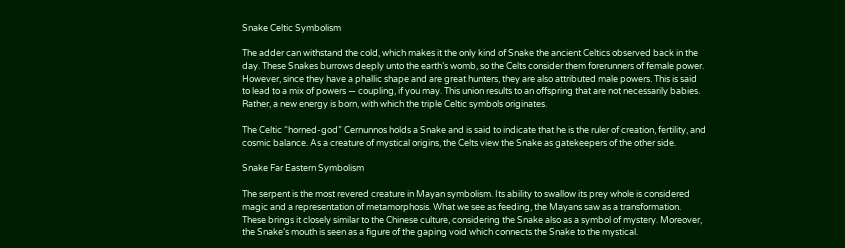Snake Celtic Symbolism

The adder can withstand the cold, which makes it the only kind of Snake the ancient Celtics observed back in the day. These Snakes burrows deeply unto the earth’s womb, so the Celts consider them forerunners of female power. However, since they have a phallic shape and are great hunters, they are also attributed male powers. This is said to lead to a mix of powers — coupling, if you may. This union results to an offspring that are not necessarily babies. Rather, a new energy is born, with which the triple Celtic symbols originates.

The Celtic “horned-god” Cernunnos holds a Snake and is said to indicate that he is the ruler of creation, fertility, and cosmic balance. As a creature of mystical origins, the Celts view the Snake as gatekeepers of the other side.

Snake Far Eastern Symbolism

The serpent is the most revered creature in Mayan symbolism. Its ability to swallow its prey whole is considered magic and a representation of metamorphosis. What we see as feeding, the Mayans saw as a transformation. These brings it closely similar to the Chinese culture, considering the Snake also as a symbol of mystery. Moreover, the Snake’s mouth is seen as a figure of the gaping void which connects the Snake to the mystical.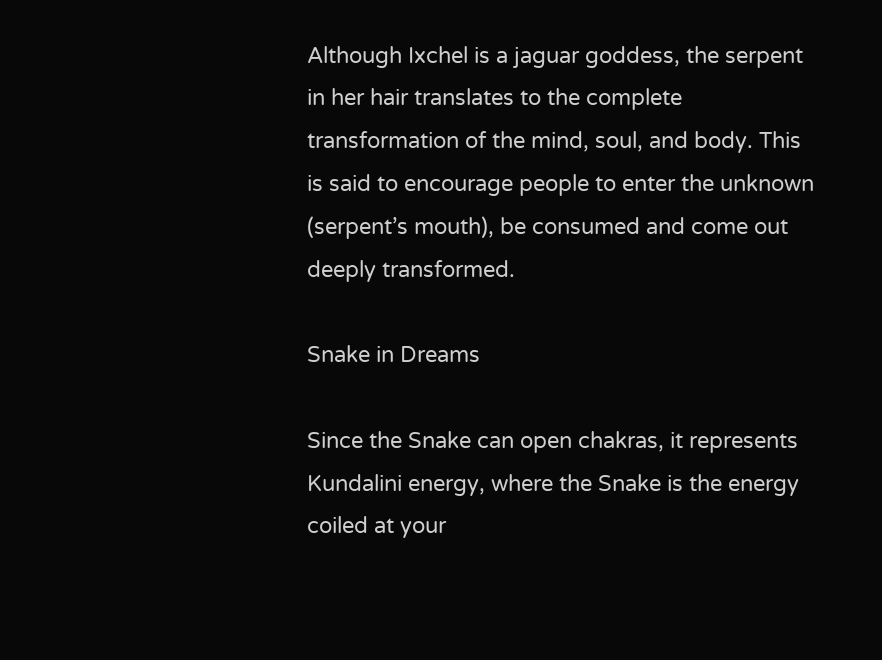Although Ixchel is a jaguar goddess, the serpent in her hair translates to the complete transformation of the mind, soul, and body. This is said to encourage people to enter the unknown (serpent’s mouth), be consumed and come out deeply transformed.

Snake in Dreams

Since the Snake can open chakras, it represents Kundalini energy, where the Snake is the energy coiled at your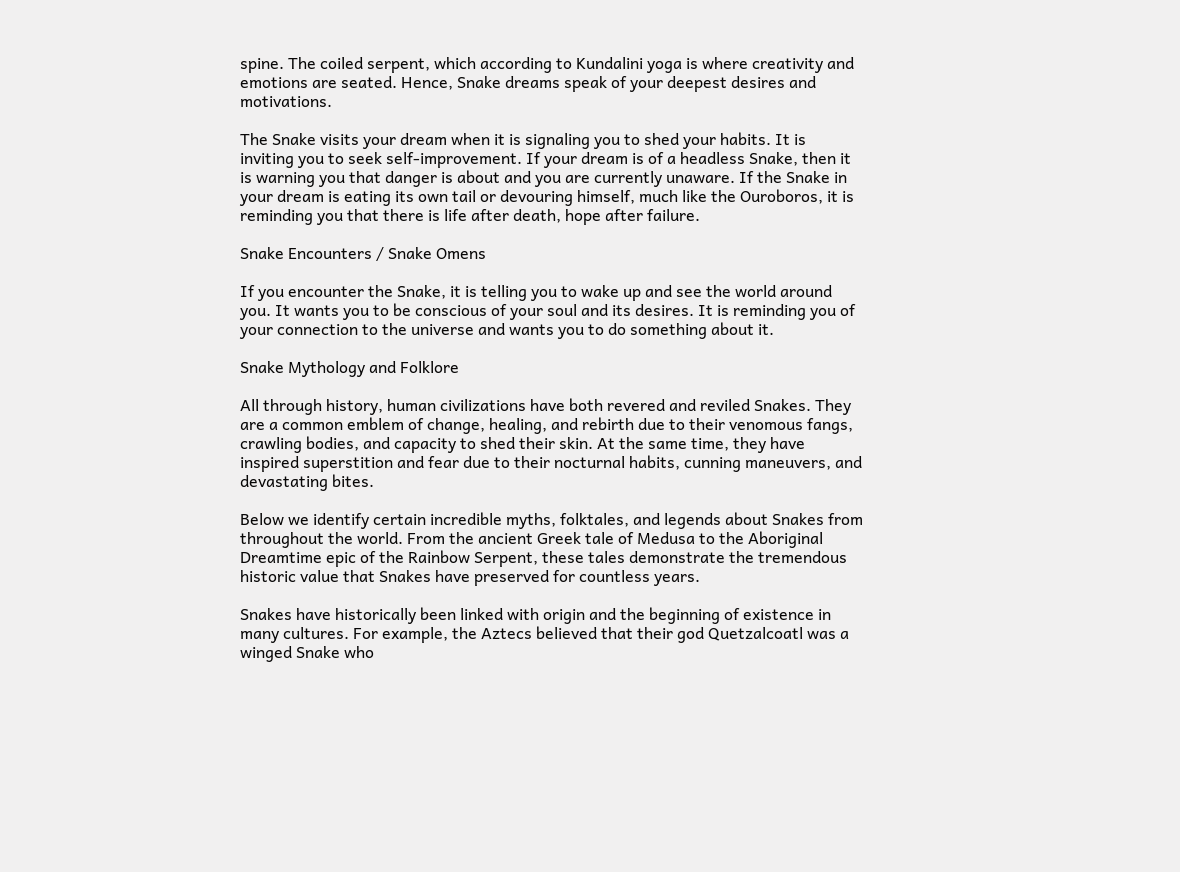spine. The coiled serpent, which according to Kundalini yoga is where creativity and emotions are seated. Hence, Snake dreams speak of your deepest desires and motivations.

The Snake visits your dream when it is signaling you to shed your habits. It is inviting you to seek self-improvement. If your dream is of a headless Snake, then it is warning you that danger is about and you are currently unaware. If the Snake in your dream is eating its own tail or devouring himself, much like the Ouroboros, it is reminding you that there is life after death, hope after failure.

Snake Encounters / Snake Omens

If you encounter the Snake, it is telling you to wake up and see the world around you. It wants you to be conscious of your soul and its desires. It is reminding you of your connection to the universe and wants you to do something about it.

Snake Mythology and Folklore

All through history, human civilizations have both revered and reviled Snakes. They are a common emblem of change, healing, and rebirth due to their venomous fangs, crawling bodies, and capacity to shed their skin. At the same time, they have inspired superstition and fear due to their nocturnal habits, cunning maneuvers, and devastating bites.

Below we identify certain incredible myths, folktales, and legends about Snakes from throughout the world. From the ancient Greek tale of Medusa to the Aboriginal Dreamtime epic of the Rainbow Serpent, these tales demonstrate the tremendous historic value that Snakes have preserved for countless years.

Snakes have historically been linked with origin and the beginning of existence in many cultures. For example, the Aztecs believed that their god Quetzalcoatl was a winged Snake who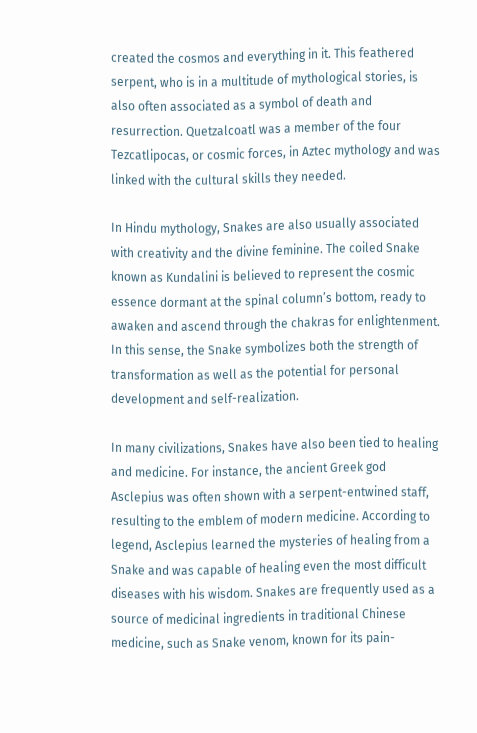created the cosmos and everything in it. This feathered serpent, who is in a multitude of mythological stories, is also often associated as a symbol of death and resurrection. Quetzalcoatl was a member of the four Tezcatlipocas, or cosmic forces, in Aztec mythology and was linked with the cultural skills they needed.

In Hindu mythology, Snakes are also usually associated with creativity and the divine feminine. The coiled Snake known as Kundalini is believed to represent the cosmic essence dormant at the spinal column’s bottom, ready to awaken and ascend through the chakras for enlightenment. In this sense, the Snake symbolizes both the strength of transformation as well as the potential for personal development and self-realization.

In many civilizations, Snakes have also been tied to healing and medicine. For instance, the ancient Greek god Asclepius was often shown with a serpent-entwined staff, resulting to the emblem of modern medicine. According to legend, Asclepius learned the mysteries of healing from a Snake and was capable of healing even the most difficult diseases with his wisdom. Snakes are frequently used as a source of medicinal ingredients in traditional Chinese medicine, such as Snake venom, known for its pain-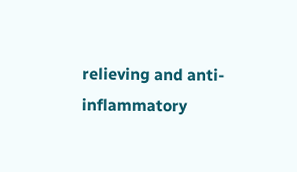relieving and anti-inflammatory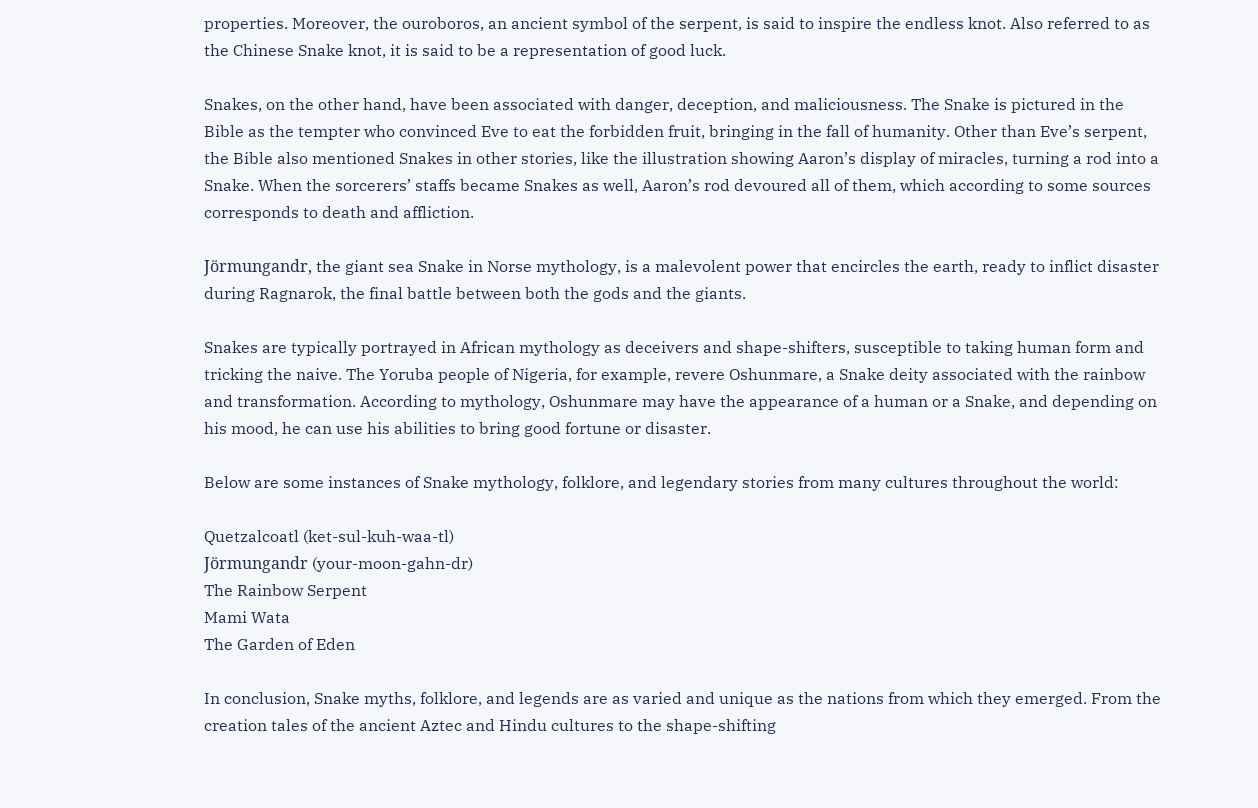properties. Moreover, the ouroboros, an ancient symbol of the serpent, is said to inspire the endless knot. Also referred to as the Chinese Snake knot, it is said to be a representation of good luck.

Snakes, on the other hand, have been associated with danger, deception, and maliciousness. The Snake is pictured in the Bible as the tempter who convinced Eve to eat the forbidden fruit, bringing in the fall of humanity. Other than Eve’s serpent, the Bible also mentioned Snakes in other stories, like the illustration showing Aaron’s display of miracles, turning a rod into a Snake. When the sorcerers’ staffs became Snakes as well, Aaron’s rod devoured all of them, which according to some sources corresponds to death and affliction.

Jörmungandr, the giant sea Snake in Norse mythology, is a malevolent power that encircles the earth, ready to inflict disaster during Ragnarok, the final battle between both the gods and the giants.

Snakes are typically portrayed in African mythology as deceivers and shape-shifters, susceptible to taking human form and tricking the naive. The Yoruba people of Nigeria, for example, revere Oshunmare, a Snake deity associated with the rainbow and transformation. According to mythology, Oshunmare may have the appearance of a human or a Snake, and depending on his mood, he can use his abilities to bring good fortune or disaster.

Below are some instances of Snake mythology, folklore, and legendary stories from many cultures throughout the world:

Quetzalcoatl (ket-sul-kuh-waa-tl)
Jörmungandr (your-moon-gahn-dr)
The Rainbow Serpent
Mami Wata
The Garden of Eden

In conclusion, Snake myths, folklore, and legends are as varied and unique as the nations from which they emerged. From the creation tales of the ancient Aztec and Hindu cultures to the shape-shifting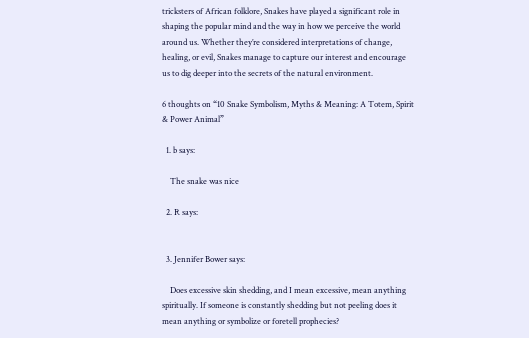tricksters of African folklore, Snakes have played a significant role in shaping the popular mind and the way in how we perceive the world around us. Whether they’re considered interpretations of change, healing, or evil, Snakes manage to capture our interest and encourage us to dig deeper into the secrets of the natural environment.

6 thoughts on “10 Snake Symbolism, Myths & Meaning: A Totem, Spirit & Power Animal”

  1. b says:

    The snake was nice

  2. R says:


  3. Jennifer Bower says:

    Does excessive skin shedding, and I mean excessive, mean anything spiritually. If someone is constantly shedding but not peeling does it mean anything or symbolize or foretell prophecies?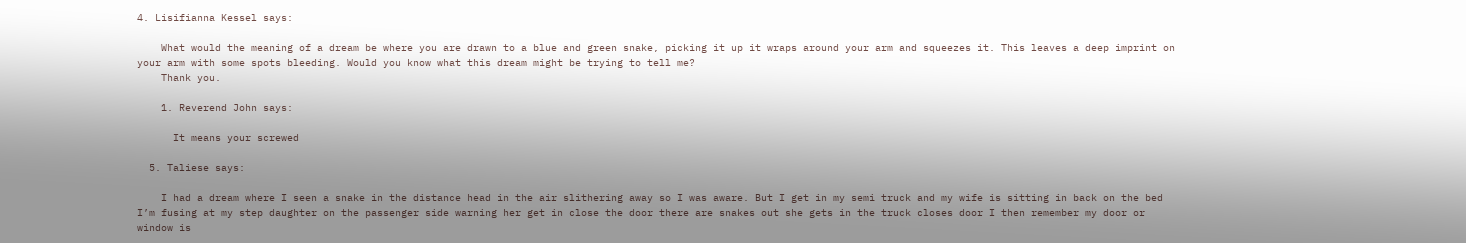4. Lisifianna Kessel says:

    What would the meaning of a dream be where you are drawn to a blue and green snake, picking it up it wraps around your arm and squeezes it. This leaves a deep imprint on your arm with some spots bleeding. Would you know what this dream might be trying to tell me?
    Thank you.

    1. Reverend John says:

      It means your screwed

  5. Taliese says:

    I had a dream where I seen a snake in the distance head in the air slithering away so I was aware. But I get in my semi truck and my wife is sitting in back on the bed I’m fusing at my step daughter on the passenger side warning her get in close the door there are snakes out she gets in the truck closes door I then remember my door or window is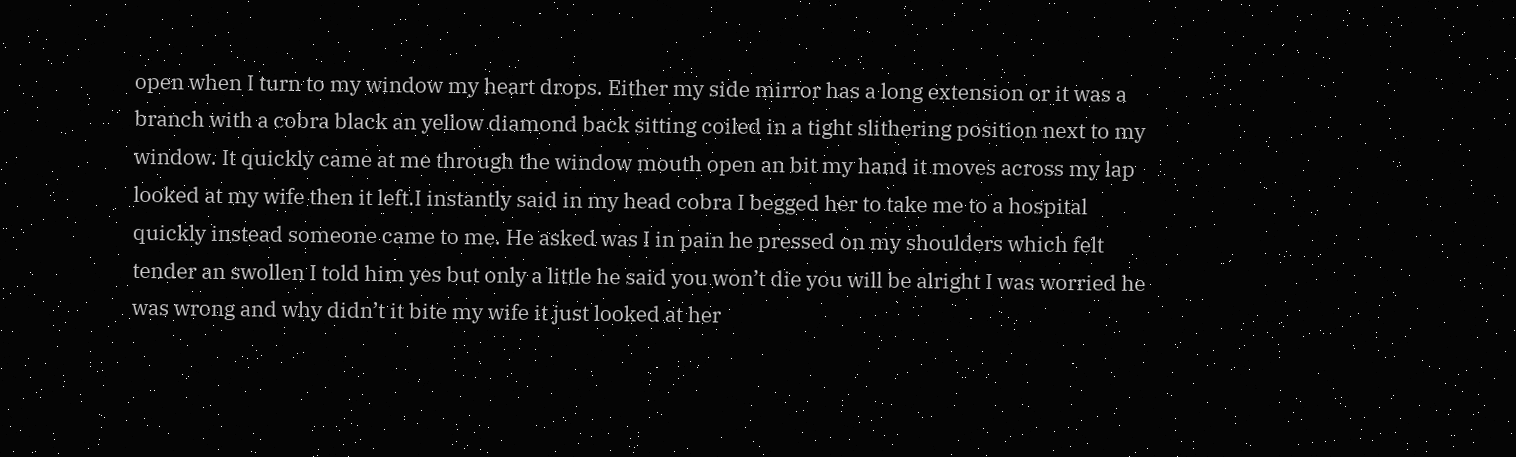open when I turn to my window my heart drops. Either my side mirror has a long extension or it was a branch with a cobra black an yellow diamond back sitting coiled in a tight slithering position next to my window. It quickly came at me through the window mouth open an bit my hand it moves across my lap looked at my wife then it left.I instantly said in my head cobra I begged her to take me to a hospital quickly instead someone came to me. He asked was I in pain he pressed on my shoulders which felt tender an swollen I told him yes but only a little he said you won’t die you will be alright I was worried he was wrong and why didn’t it bite my wife it just looked at her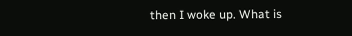then I woke up. What is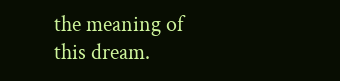the meaning of this dream.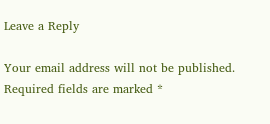Leave a Reply

Your email address will not be published. Required fields are marked *